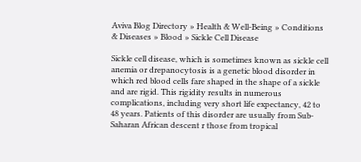Aviva Blog Directory » Health & Well-Being » Conditions & Diseases » Blood » Sickle Cell Disease

Sickle cell disease, which is sometimes known as sickle cell anemia or drepanocytosis is a genetic blood disorder in which red blood cells fare shaped in the shape of a sickle and are rigid. This rigidity results in numerous complications, including very short life expectancy, 42 to 48 years. Patients of this disorder are usually from Sub-Saharan African descent r those from tropical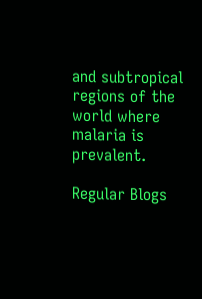and subtropical regions of the world where malaria is prevalent.

Regular Blogs